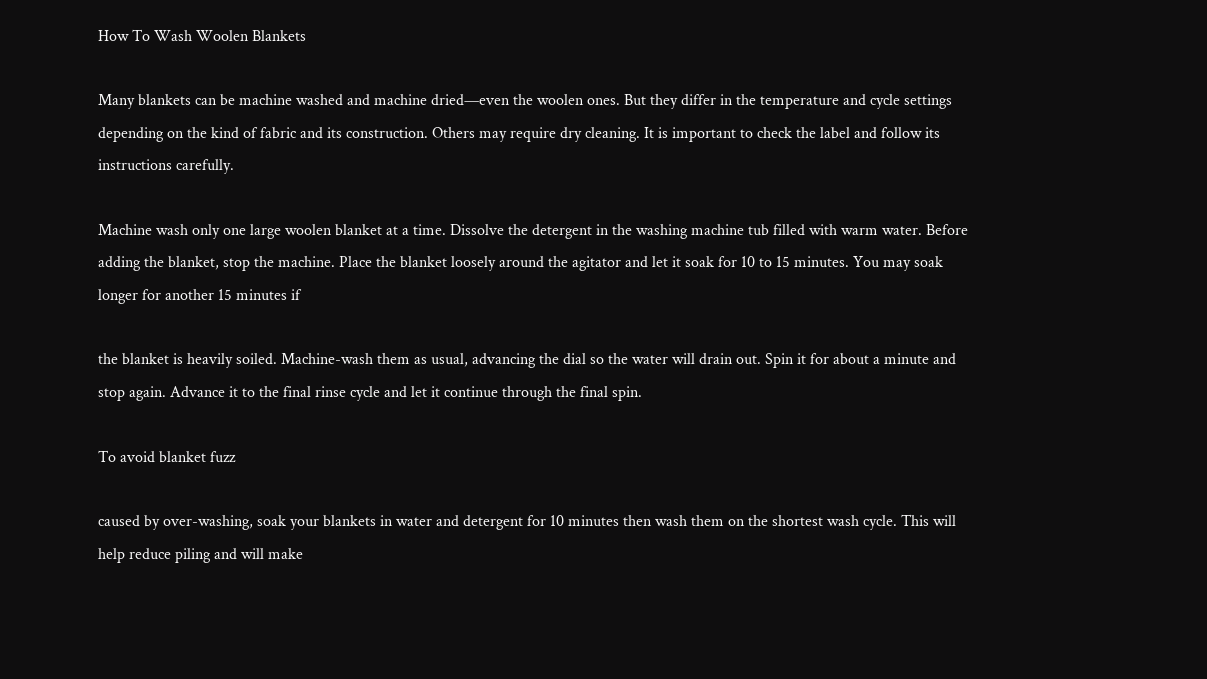How To Wash Woolen Blankets

Many blankets can be machine washed and machine dried—even the woolen ones. But they differ in the temperature and cycle settings depending on the kind of fabric and its construction. Others may require dry cleaning. It is important to check the label and follow its instructions carefully.

Machine wash only one large woolen blanket at a time. Dissolve the detergent in the washing machine tub filled with warm water. Before adding the blanket, stop the machine. Place the blanket loosely around the agitator and let it soak for 10 to 15 minutes. You may soak longer for another 15 minutes if

the blanket is heavily soiled. Machine-wash them as usual, advancing the dial so the water will drain out. Spin it for about a minute and stop again. Advance it to the final rinse cycle and let it continue through the final spin.

To avoid blanket fuzz

caused by over-washing, soak your blankets in water and detergent for 10 minutes then wash them on the shortest wash cycle. This will help reduce piling and will make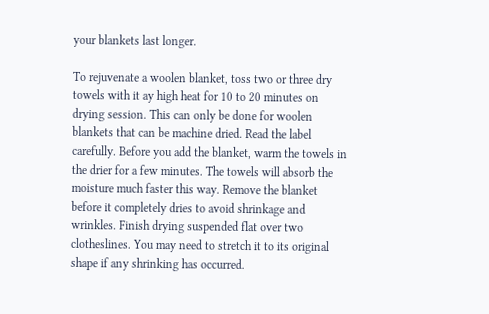your blankets last longer.

To rejuvenate a woolen blanket, toss two or three dry towels with it ay high heat for 10 to 20 minutes on drying session. This can only be done for woolen blankets that can be machine dried. Read the label carefully. Before you add the blanket, warm the towels in the drier for a few minutes. The towels will absorb the moisture much faster this way. Remove the blanket before it completely dries to avoid shrinkage and wrinkles. Finish drying suspended flat over two clotheslines. You may need to stretch it to its original shape if any shrinking has occurred.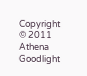Copyright © 2011 Athena Goodlight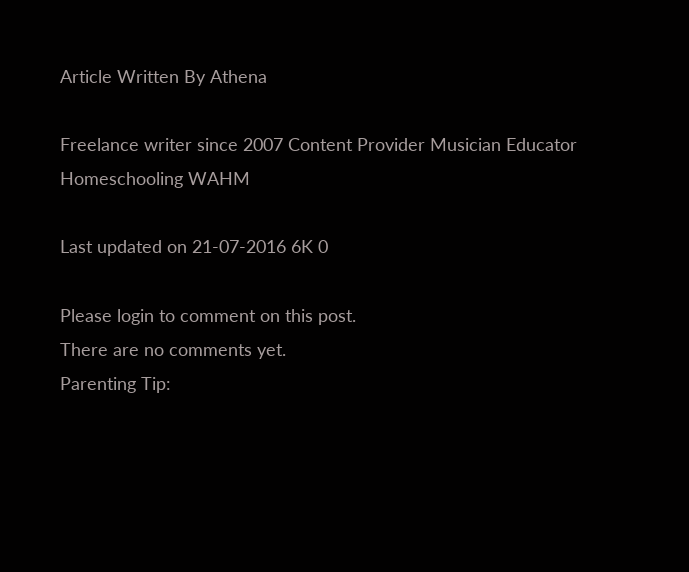Article Written By Athena

Freelance writer since 2007 Content Provider Musician Educator Homeschooling WAHM

Last updated on 21-07-2016 6K 0

Please login to comment on this post.
There are no comments yet.
Parenting Tip: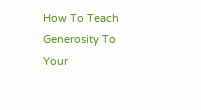How To Teach Generosity To Your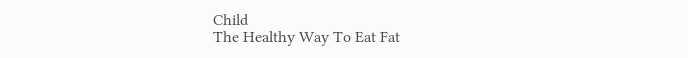Child
The Healthy Way To Eat Fat